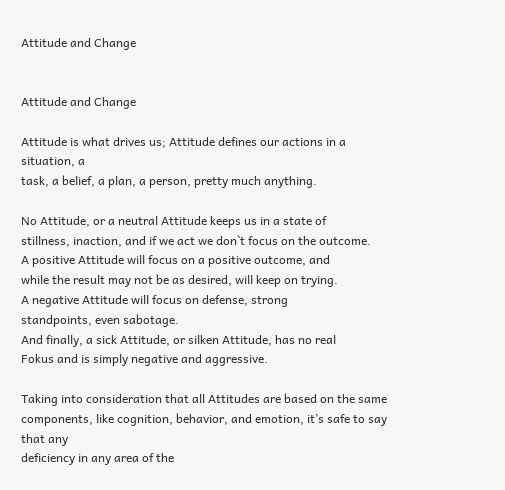Attitude and Change


Attitude and Change

Attitude is what drives us; Attitude defines our actions in a situation, a
task, a belief, a plan, a person, pretty much anything.

No Attitude, or a neutral Attitude keeps us in a state of
stillness, inaction, and if we act we don`t focus on the outcome.
A positive Attitude will focus on a positive outcome, and
while the result may not be as desired, will keep on trying.
A negative Attitude will focus on defense, strong
standpoints, even sabotage.
And finally, a sick Attitude, or silken Attitude, has no real
Fokus and is simply negative and aggressive.

Taking into consideration that all Attitudes are based on the same
components, like cognition, behavior, and emotion, it’s safe to say that any
deficiency in any area of the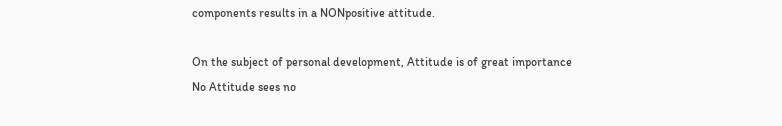components results in a NONpositive attitude.

On the subject of personal development, Attitude is of great importance
No Attitude sees no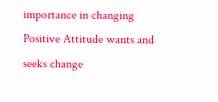importance in changing
Positive Attitude wants and seeks change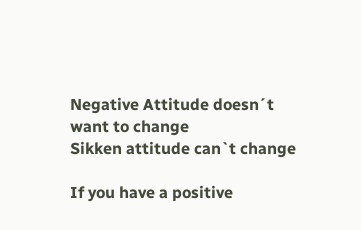Negative Attitude doesn´t want to change
Sikken attitude can`t change

If you have a positive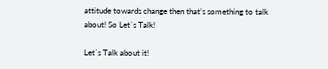attitude towards change then that’s something to talk
about! So Let`s Talk!

Let`s Talk about it!